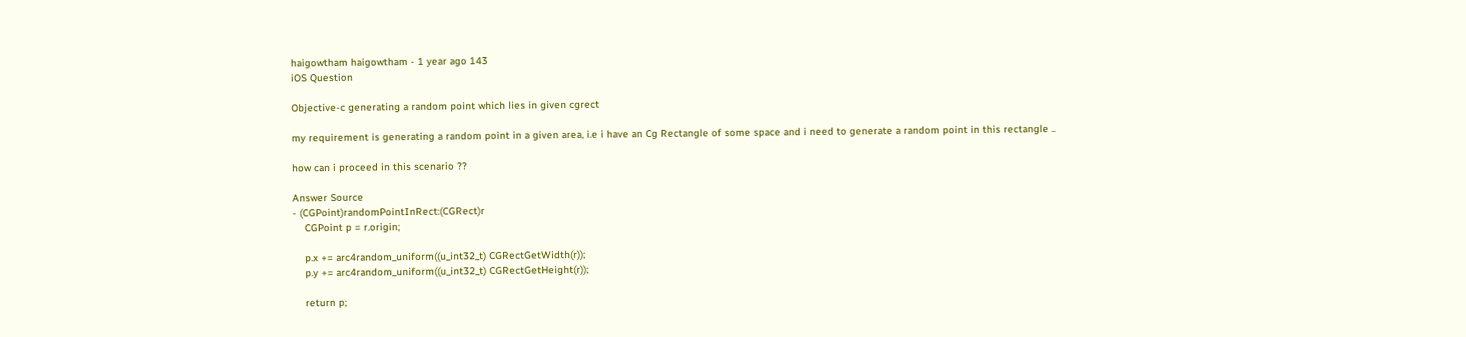haigowtham haigowtham - 1 year ago 143
iOS Question

Objective-c generating a random point which lies in given cgrect

my requirement is generating a random point in a given area, i.e i have an Cg Rectangle of some space and i need to generate a random point in this rectangle ..

how can i proceed in this scenario ??

Answer Source
- (CGPoint)randomPointInRect:(CGRect)r
    CGPoint p = r.origin;

    p.x += arc4random_uniform((u_int32_t) CGRectGetWidth(r));
    p.y += arc4random_uniform((u_int32_t) CGRectGetHeight(r));

    return p;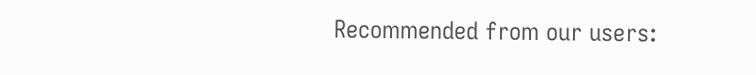Recommended from our users: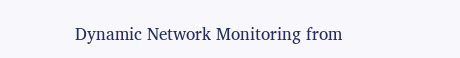Dynamic Network Monitoring from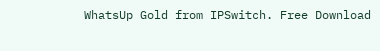WhatsUp Gold from IPSwitch. Free Download